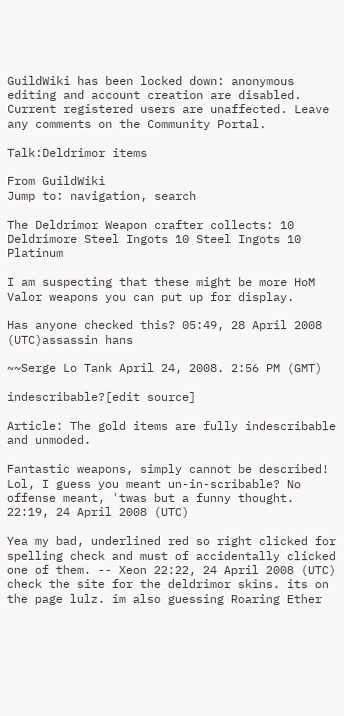GuildWiki has been locked down: anonymous editing and account creation are disabled. Current registered users are unaffected. Leave any comments on the Community Portal.

Talk:Deldrimor items

From GuildWiki
Jump to: navigation, search

The Deldrimor Weapon crafter collects: 10 Deldrimore Steel Ingots 10 Steel Ingots 10 Platinum

I am suspecting that these might be more HoM Valor weapons you can put up for display.

Has anyone checked this? 05:49, 28 April 2008 (UTC)assassin hans

~~Serge Lo Tank April 24, 2008. 2:56 PM (GMT)

indescribable?[edit source]

Article: The gold items are fully indescribable and unmoded.

Fantastic weapons, simply cannot be described! Lol, I guess you meant un-in-scribable? No offense meant, 'twas but a funny thought. 22:19, 24 April 2008 (UTC)

Yea my bad, underlined red so right clicked for spelling check and must of accidentally clicked one of them. -- Xeon 22:22, 24 April 2008 (UTC) check the site for the deldrimor skins. its on the page lulz. im also guessing Roaring Ether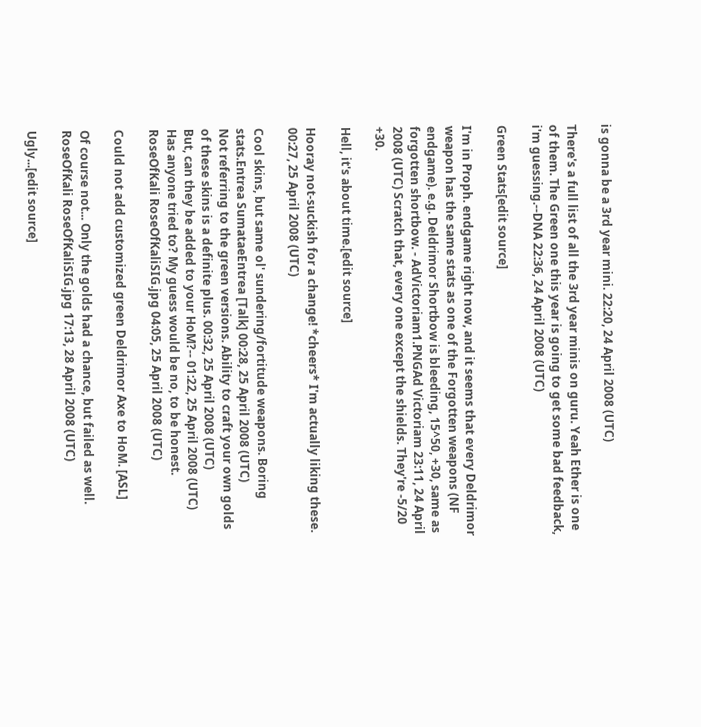is gonna be a 3rd year mini. 22:20, 24 April 2008 (UTC)

There's a full list of all the 3rd year minis on guru. Yeah Ether is one of them. The Green one this year is going to get some bad feedback, i'm guessing.--DNA 22:36, 24 April 2008 (UTC)

Green Stats[edit source]

I'm in Proph. endgame right now, and it seems that every Deldrimor weapon has the same stats as one of the Forgotten weapons (NF endgame). e.g. Deldrimor Shortbow is bleeding, 15^50, +30, same as forgotten shortbow. - AdVictoriam1.PNGAd Victoriam 23:11, 24 April 2008 (UTC) Scratch that, every one except the shields. They're -5/20 +30.

Hell, it's about time.[edit source]

Hooray not-suckish for a change! *cheers* I'm actually liking these. 00:27, 25 April 2008 (UTC)

Cool skins, but same ol' sundering/fortitude weapons. Boring stats.Entrea SumataeEntrea [Talk] 00:28, 25 April 2008 (UTC)
Not referring to the green versions. Ability to craft your own golds of these skins is a definite plus. 00:32, 25 April 2008 (UTC)
But, can they be added to your HoM?-- 01:22, 25 April 2008 (UTC)
Has anyone tried to? My guess would be no, to be honest. RoseOfKali RoseOfKaliSIG.jpg 04:05, 25 April 2008 (UTC)

Could not add customized green Deldrimor Axe to HoM. [ASL]

Of course not... Only the golds had a chance, but failed as well. RoseOfKali RoseOfKaliSIG.jpg 17:13, 28 April 2008 (UTC)

Ugly...[edit source]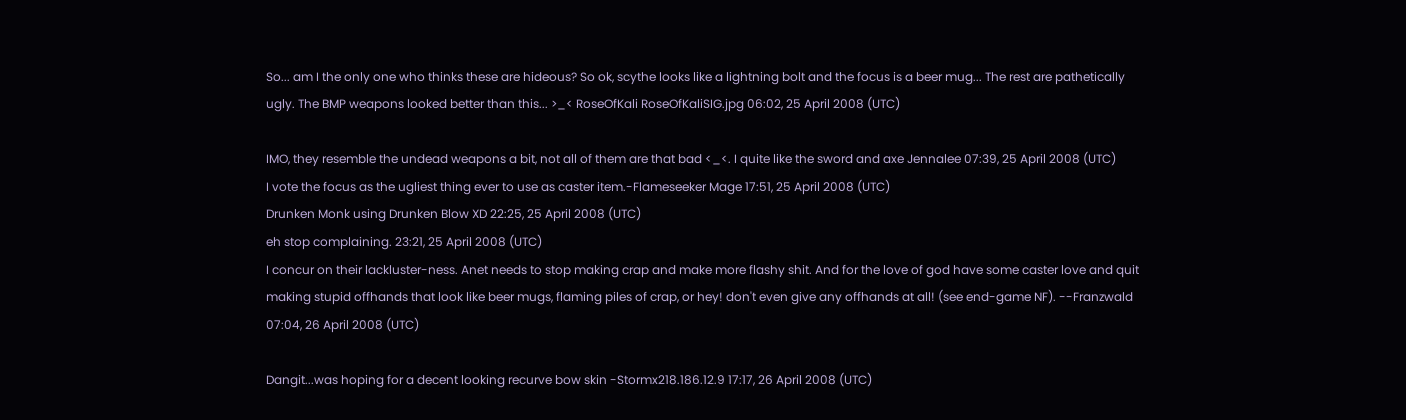So... am I the only one who thinks these are hideous? So ok, scythe looks like a lightning bolt and the focus is a beer mug... The rest are pathetically ugly. The BMP weapons looked better than this... >_< RoseOfKali RoseOfKaliSIG.jpg 06:02, 25 April 2008 (UTC)

IMO, they resemble the undead weapons a bit, not all of them are that bad <_<. I quite like the sword and axe Jennalee 07:39, 25 April 2008 (UTC)
I vote the focus as the ugliest thing ever to use as caster item.-Flameseeker Mage 17:51, 25 April 2008 (UTC)
Drunken Monk using Drunken Blow XD 22:25, 25 April 2008 (UTC)
eh stop complaining. 23:21, 25 April 2008 (UTC)
I concur on their lackluster-ness. Anet needs to stop making crap and make more flashy shit. And for the love of god have some caster love and quit making stupid offhands that look like beer mugs, flaming piles of crap, or hey! don't even give any offhands at all! (see end-game NF). --Franzwald 07:04, 26 April 2008 (UTC)

Dangit...was hoping for a decent looking recurve bow skin -Stormx218.186.12.9 17:17, 26 April 2008 (UTC)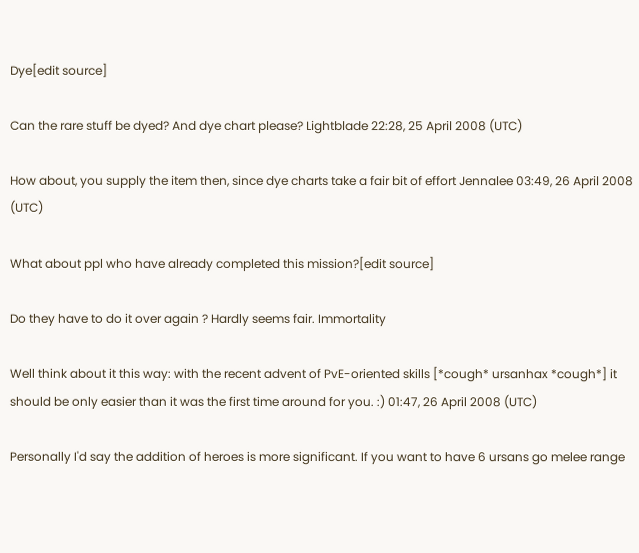Dye[edit source]

Can the rare stuff be dyed? And dye chart please? Lightblade 22:28, 25 April 2008 (UTC)

How about, you supply the item then, since dye charts take a fair bit of effort Jennalee 03:49, 26 April 2008 (UTC)

What about ppl who have already completed this mission?[edit source]

Do they have to do it over again ? Hardly seems fair. Immortality

Well think about it this way: with the recent advent of PvE-oriented skills [*cough* ursanhax *cough*] it should be only easier than it was the first time around for you. :) 01:47, 26 April 2008 (UTC)

Personally I'd say the addition of heroes is more significant. If you want to have 6 ursans go melee range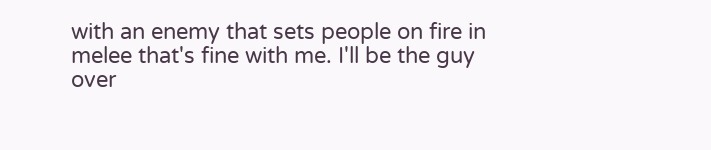with an enemy that sets people on fire in melee that's fine with me. I'll be the guy over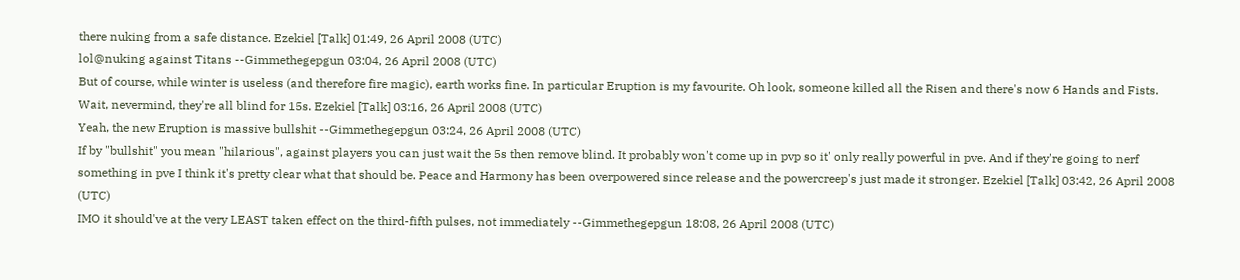there nuking from a safe distance. Ezekiel [Talk] 01:49, 26 April 2008 (UTC)
lol@nuking against Titans --Gimmethegepgun 03:04, 26 April 2008 (UTC)
But of course, while winter is useless (and therefore fire magic), earth works fine. In particular Eruption is my favourite. Oh look, someone killed all the Risen and there's now 6 Hands and Fists. Wait, nevermind, they're all blind for 15s. Ezekiel [Talk] 03:16, 26 April 2008 (UTC)
Yeah, the new Eruption is massive bullshit --Gimmethegepgun 03:24, 26 April 2008 (UTC)
If by "bullshit" you mean "hilarious", against players you can just wait the 5s then remove blind. It probably won't come up in pvp so it' only really powerful in pve. And if they're going to nerf something in pve I think it's pretty clear what that should be. Peace and Harmony has been overpowered since release and the powercreep's just made it stronger. Ezekiel [Talk] 03:42, 26 April 2008 (UTC)
IMO it should've at the very LEAST taken effect on the third-fifth pulses, not immediately --Gimmethegepgun 18:08, 26 April 2008 (UTC)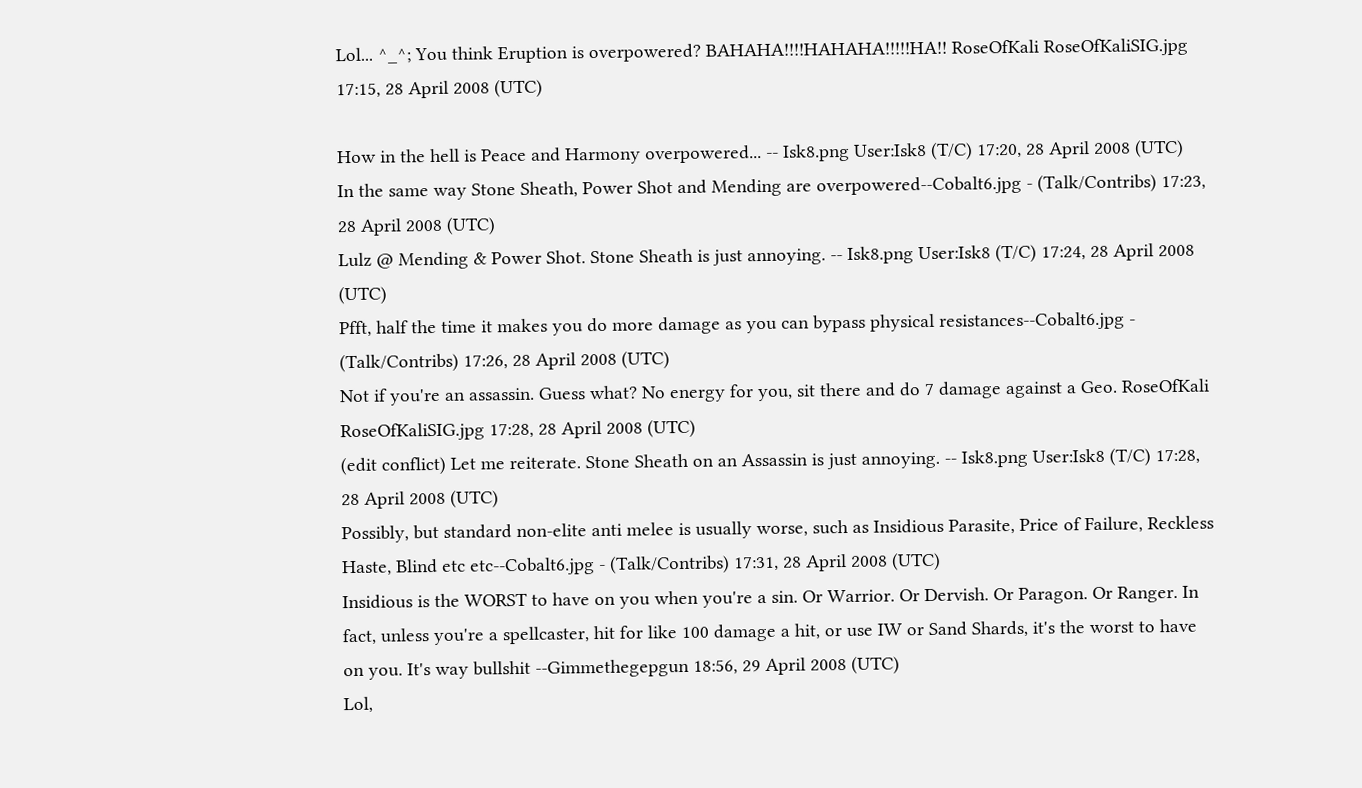Lol... ^_^; You think Eruption is overpowered? BAHAHA!!!!HAHAHA!!!!!HA!! RoseOfKali RoseOfKaliSIG.jpg 17:15, 28 April 2008 (UTC)

How in the hell is Peace and Harmony overpowered... -- Isk8.png User:Isk8 (T/C) 17:20, 28 April 2008 (UTC)
In the same way Stone Sheath, Power Shot and Mending are overpowered--Cobalt6.jpg - (Talk/Contribs) 17:23, 28 April 2008 (UTC)
Lulz @ Mending & Power Shot. Stone Sheath is just annoying. -- Isk8.png User:Isk8 (T/C) 17:24, 28 April 2008 (UTC)
Pfft, half the time it makes you do more damage as you can bypass physical resistances--Cobalt6.jpg - (Talk/Contribs) 17:26, 28 April 2008 (UTC)
Not if you're an assassin. Guess what? No energy for you, sit there and do 7 damage against a Geo. RoseOfKali RoseOfKaliSIG.jpg 17:28, 28 April 2008 (UTC)
(edit conflict) Let me reiterate. Stone Sheath on an Assassin is just annoying. -- Isk8.png User:Isk8 (T/C) 17:28, 28 April 2008 (UTC)
Possibly, but standard non-elite anti melee is usually worse, such as Insidious Parasite, Price of Failure, Reckless Haste, Blind etc etc--Cobalt6.jpg - (Talk/Contribs) 17:31, 28 April 2008 (UTC)
Insidious is the WORST to have on you when you're a sin. Or Warrior. Or Dervish. Or Paragon. Or Ranger. In fact, unless you're a spellcaster, hit for like 100 damage a hit, or use IW or Sand Shards, it's the worst to have on you. It's way bullshit --Gimmethegepgun 18:56, 29 April 2008 (UTC)
Lol,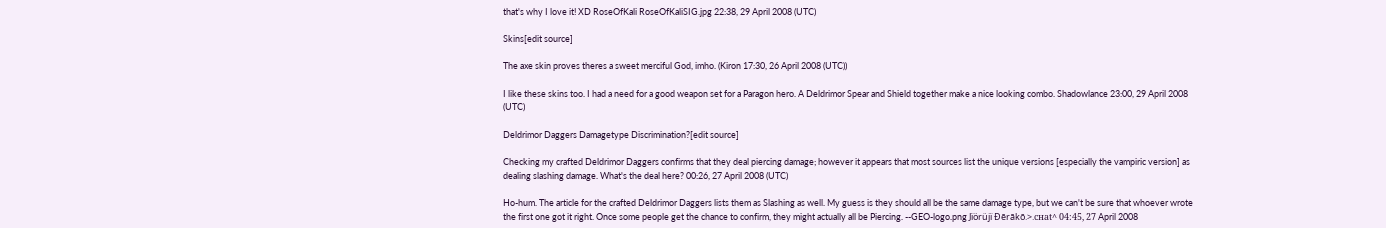that's why I love it! XD RoseOfKali RoseOfKaliSIG.jpg 22:38, 29 April 2008 (UTC)

Skins[edit source]

The axe skin proves theres a sweet merciful God, imho. (Kiron 17:30, 26 April 2008 (UTC))

I like these skins too. I had a need for a good weapon set for a Paragon hero. A Deldrimor Spear and Shield together make a nice looking combo. Shadowlance 23:00, 29 April 2008 (UTC)

Deldrimor Daggers Damagetype Discrimination?[edit source]

Checking my crafted Deldrimor Daggers confirms that they deal piercing damage; however it appears that most sources list the unique versions [especially the vampiric version] as dealing slashing damage. What's the deal here? 00:26, 27 April 2008 (UTC)

Ho-hum. The article for the crafted Deldrimor Daggers lists them as Slashing as well. My guess is they should all be the same damage type, but we can't be sure that whoever wrote the first one got it right. Once some people get the chance to confirm, they might actually all be Piercing. --GEO-logo.png Jïörüjï Ðērākō.>.cнаt^ 04:45, 27 April 2008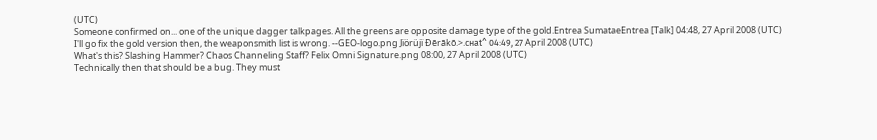(UTC)
Someone confirmed on... one of the unique dagger talkpages. All the greens are opposite damage type of the gold.Entrea SumataeEntrea [Talk] 04:48, 27 April 2008 (UTC)
I'll go fix the gold version then, the weaponsmith list is wrong. --GEO-logo.png Jïörüjï Ðērākō.>.cнаt^ 04:49, 27 April 2008 (UTC)
What's this? Slashing Hammer? Chaos Channeling Staff? Felix Omni Signature.png 08:00, 27 April 2008 (UTC)
Technically then that should be a bug. They must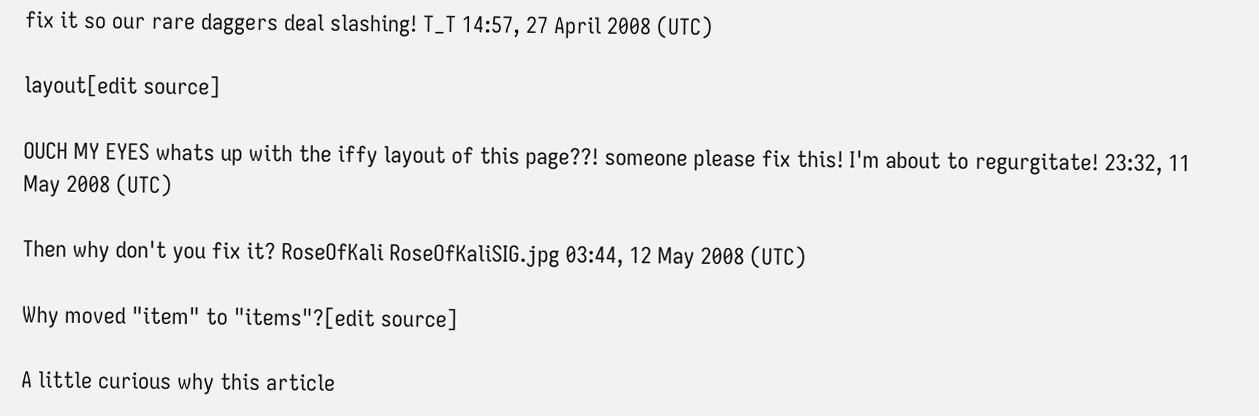fix it so our rare daggers deal slashing! T_T 14:57, 27 April 2008 (UTC)

layout[edit source]

OUCH MY EYES whats up with the iffy layout of this page??! someone please fix this! I'm about to regurgitate! 23:32, 11 May 2008 (UTC)

Then why don't you fix it? RoseOfKali RoseOfKaliSIG.jpg 03:44, 12 May 2008 (UTC)

Why moved "item" to "items"?[edit source]

A little curious why this article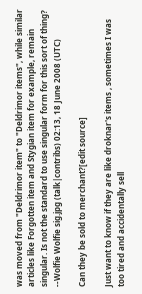was moved from "Deldrimor item" to "Deldrimor items", while similar articles like Forgotten item and Stygian item for example, remain singular. Is not the standard to use singular form for this sort of thing? --Wolfie Wolfie sig.jpg (talk|contribs) 02:13, 18 June 2008 (UTC)

Can they be sold to merchant?[edit source]

Just want to know if they are like droknar's items , sometimes I was too tired and accidentally sell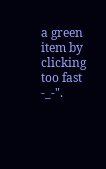a green item by clicking too fast -_-".